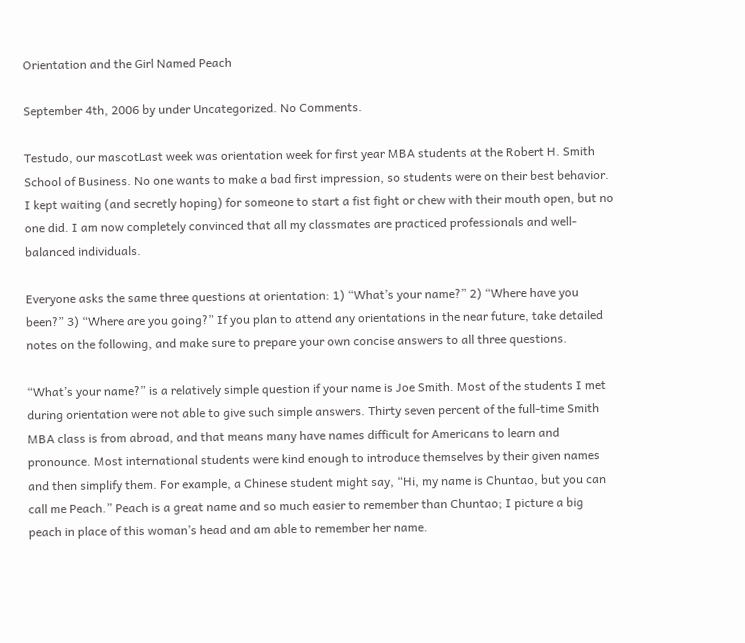Orientation and the Girl Named Peach

September 4th, 2006 by under Uncategorized. No Comments.

Testudo, our mascotLast week was orientation week for first year MBA students at the Robert H. Smith School of Business. No one wants to make a bad first impression, so students were on their best behavior. I kept waiting (and secretly hoping) for someone to start a fist fight or chew with their mouth open, but no one did. I am now completely convinced that all my classmates are practiced professionals and well-balanced individuals.

Everyone asks the same three questions at orientation: 1) “What’s your name?” 2) “Where have you been?” 3) “Where are you going?” If you plan to attend any orientations in the near future, take detailed notes on the following, and make sure to prepare your own concise answers to all three questions.

“What’s your name?” is a relatively simple question if your name is Joe Smith. Most of the students I met during orientation were not able to give such simple answers. Thirty seven percent of the full-time Smith MBA class is from abroad, and that means many have names difficult for Americans to learn and pronounce. Most international students were kind enough to introduce themselves by their given names and then simplify them. For example, a Chinese student might say, “Hi, my name is Chuntao, but you can call me Peach.” Peach is a great name and so much easier to remember than Chuntao; I picture a big peach in place of this woman’s head and am able to remember her name.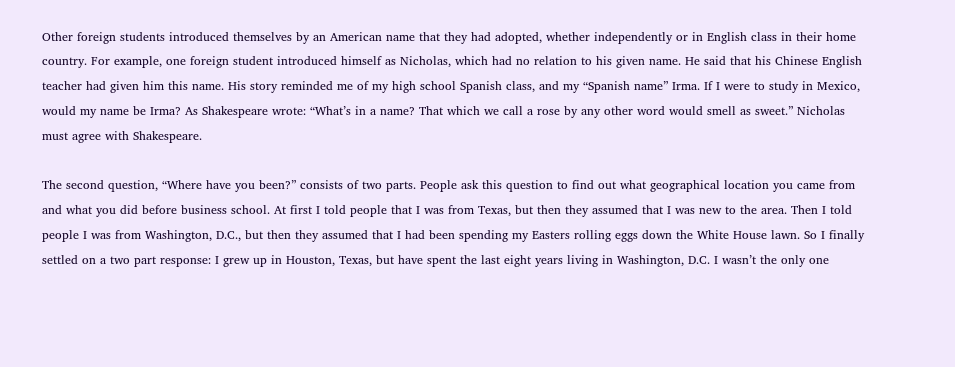Other foreign students introduced themselves by an American name that they had adopted, whether independently or in English class in their home country. For example, one foreign student introduced himself as Nicholas, which had no relation to his given name. He said that his Chinese English teacher had given him this name. His story reminded me of my high school Spanish class, and my “Spanish name” Irma. If I were to study in Mexico, would my name be Irma? As Shakespeare wrote: “What’s in a name? That which we call a rose by any other word would smell as sweet.” Nicholas must agree with Shakespeare.

The second question, “Where have you been?” consists of two parts. People ask this question to find out what geographical location you came from and what you did before business school. At first I told people that I was from Texas, but then they assumed that I was new to the area. Then I told people I was from Washington, D.C., but then they assumed that I had been spending my Easters rolling eggs down the White House lawn. So I finally settled on a two part response: I grew up in Houston, Texas, but have spent the last eight years living in Washington, D.C. I wasn’t the only one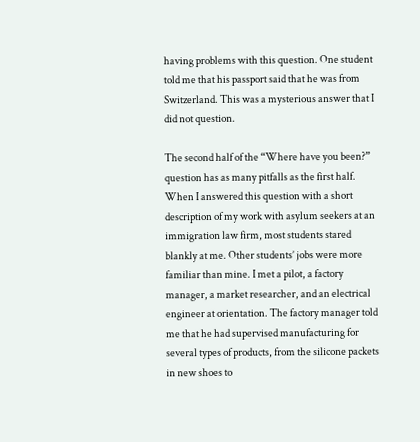having problems with this question. One student told me that his passport said that he was from Switzerland. This was a mysterious answer that I did not question.

The second half of the “Where have you been?” question has as many pitfalls as the first half. When I answered this question with a short description of my work with asylum seekers at an immigration law firm, most students stared blankly at me. Other students’ jobs were more familiar than mine. I met a pilot, a factory manager, a market researcher, and an electrical engineer at orientation. The factory manager told me that he had supervised manufacturing for several types of products, from the silicone packets in new shoes to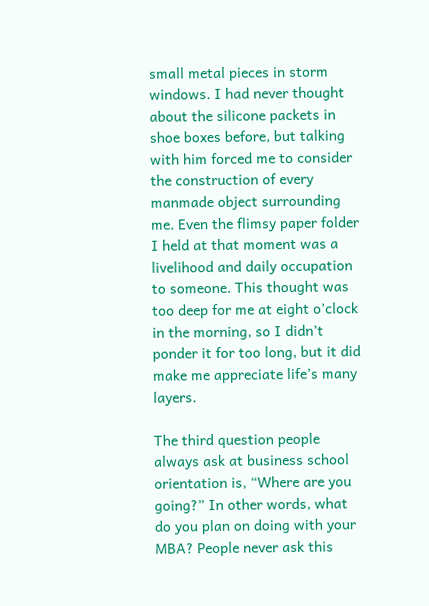small metal pieces in storm windows. I had never thought about the silicone packets in shoe boxes before, but talking with him forced me to consider the construction of every manmade object surrounding me. Even the flimsy paper folder I held at that moment was a livelihood and daily occupation to someone. This thought was too deep for me at eight o’clock in the morning, so I didn’t ponder it for too long, but it did make me appreciate life’s many layers.

The third question people always ask at business school orientation is, “Where are you going?” In other words, what do you plan on doing with your MBA? People never ask this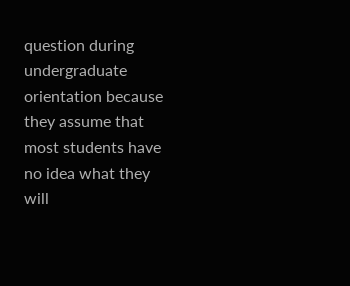question during undergraduate orientation because they assume that most students have no idea what they will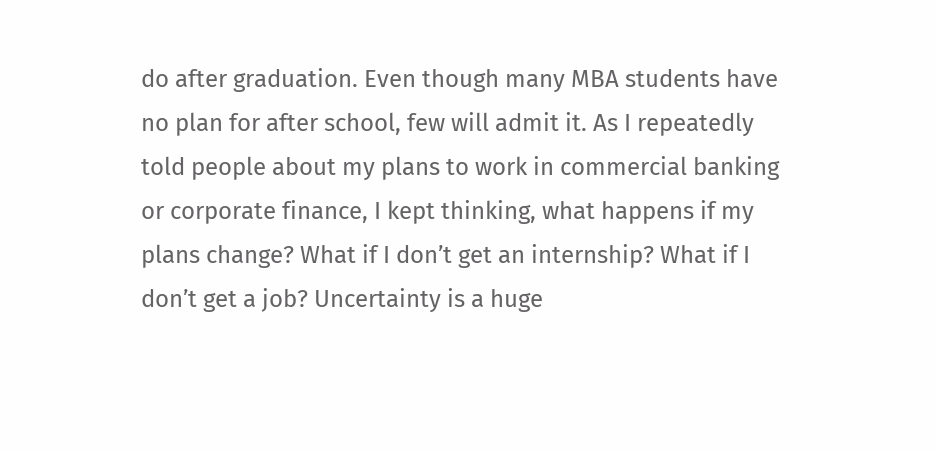do after graduation. Even though many MBA students have no plan for after school, few will admit it. As I repeatedly told people about my plans to work in commercial banking or corporate finance, I kept thinking, what happens if my plans change? What if I don’t get an internship? What if I don’t get a job? Uncertainty is a huge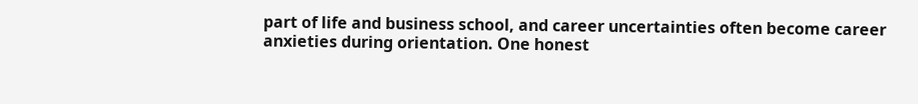part of life and business school, and career uncertainties often become career anxieties during orientation. One honest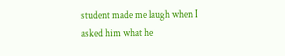student made me laugh when I asked him what he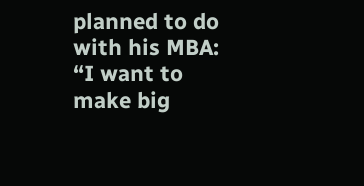planned to do with his MBA: “I want to make big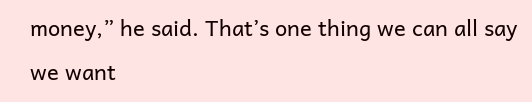money,” he said. That’s one thing we can all say we want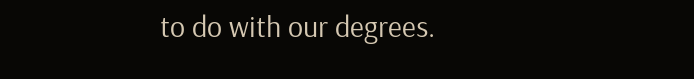to do with our degrees.